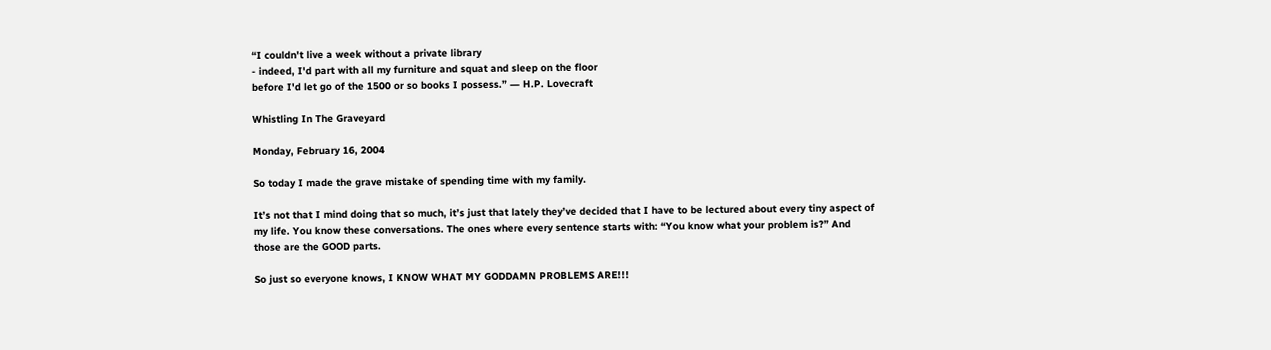“I couldn't live a week without a private library
- indeed, I'd part with all my furniture and squat and sleep on the floor
before I'd let go of the 1500 or so books I possess.” ― H.P. Lovecraft

Whistling In The Graveyard

Monday, February 16, 2004

So today I made the grave mistake of spending time with my family.

It’s not that I mind doing that so much, it’s just that lately they’ve decided that I have to be lectured about every tiny aspect of my life. You know these conversations. The ones where every sentence starts with: “You know what your problem is?” And those are the GOOD parts.

So just so everyone knows, I KNOW WHAT MY GODDAMN PROBLEMS ARE!!!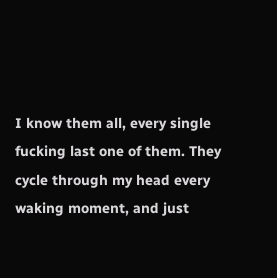I know them all, every single fucking last one of them. They cycle through my head every waking moment, and just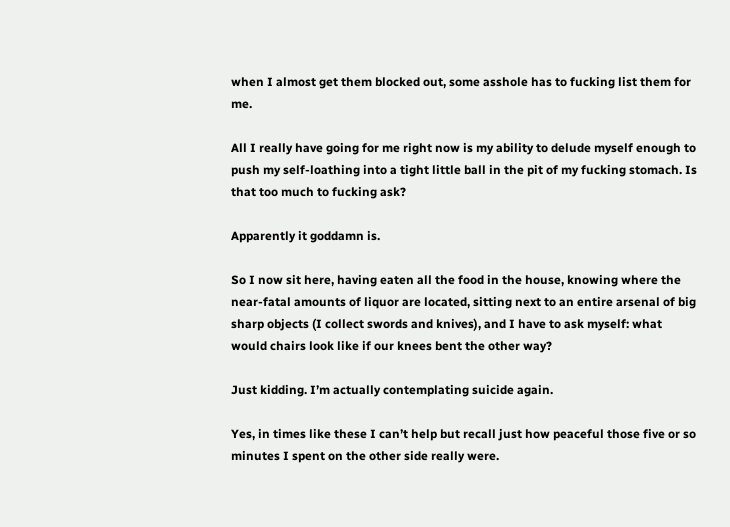when I almost get them blocked out, some asshole has to fucking list them for me.

All I really have going for me right now is my ability to delude myself enough to push my self-loathing into a tight little ball in the pit of my fucking stomach. Is that too much to fucking ask?

Apparently it goddamn is.

So I now sit here, having eaten all the food in the house, knowing where the near-fatal amounts of liquor are located, sitting next to an entire arsenal of big sharp objects (I collect swords and knives), and I have to ask myself: what would chairs look like if our knees bent the other way?

Just kidding. I’m actually contemplating suicide again.

Yes, in times like these I can’t help but recall just how peaceful those five or so minutes I spent on the other side really were.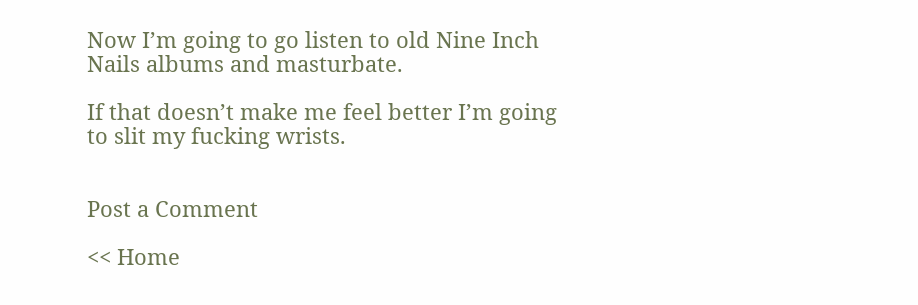Now I’m going to go listen to old Nine Inch Nails albums and masturbate.

If that doesn’t make me feel better I’m going to slit my fucking wrists.


Post a Comment

<< Home